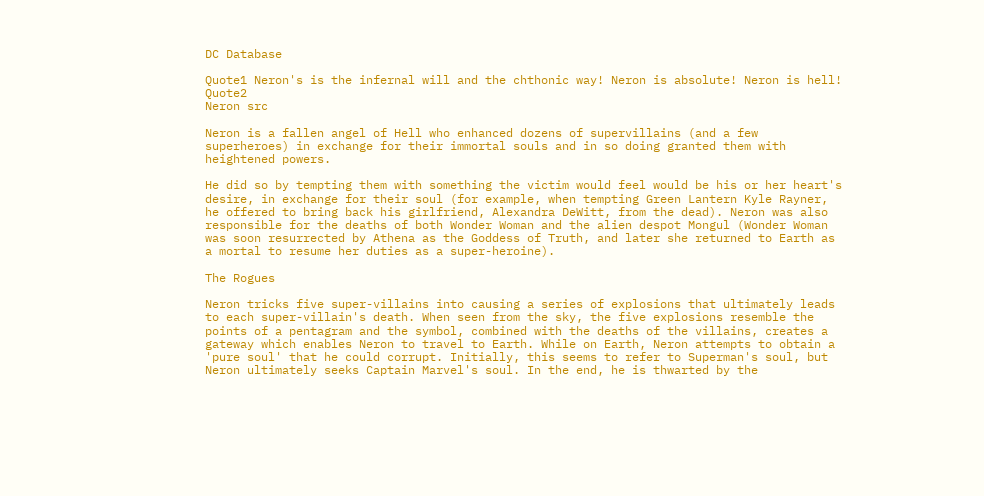DC Database

Quote1 Neron's is the infernal will and the chthonic way! Neron is absolute! Neron is hell! Quote2
Neron src

Neron is a fallen angel of Hell who enhanced dozens of supervillains (and a few superheroes) in exchange for their immortal souls and in so doing granted them with heightened powers.

He did so by tempting them with something the victim would feel would be his or her heart's desire, in exchange for their soul (for example, when tempting Green Lantern Kyle Rayner, he offered to bring back his girlfriend, Alexandra DeWitt, from the dead). Neron was also responsible for the deaths of both Wonder Woman and the alien despot Mongul (Wonder Woman was soon resurrected by Athena as the Goddess of Truth, and later she returned to Earth as a mortal to resume her duties as a super-heroine).

The Rogues

Neron tricks five super-villains into causing a series of explosions that ultimately leads to each super-villain's death. When seen from the sky, the five explosions resemble the points of a pentagram and the symbol, combined with the deaths of the villains, creates a gateway which enables Neron to travel to Earth. While on Earth, Neron attempts to obtain a 'pure soul' that he could corrupt. Initially, this seems to refer to Superman's soul, but Neron ultimately seeks Captain Marvel's soul. In the end, he is thwarted by the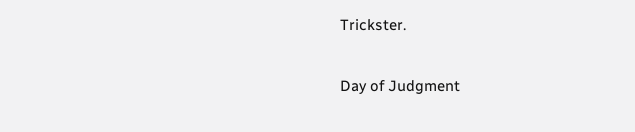Trickster.

Day of Judgment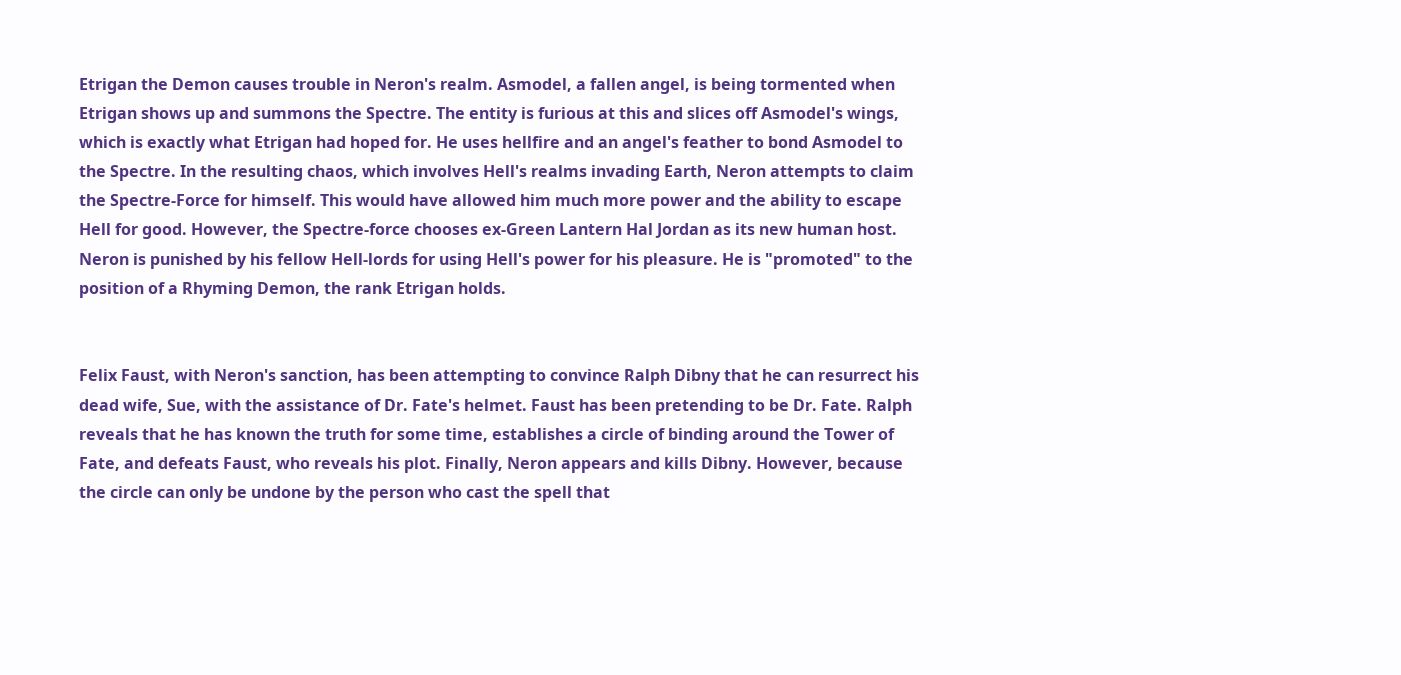Etrigan the Demon causes trouble in Neron's realm. Asmodel, a fallen angel, is being tormented when Etrigan shows up and summons the Spectre. The entity is furious at this and slices off Asmodel's wings, which is exactly what Etrigan had hoped for. He uses hellfire and an angel's feather to bond Asmodel to the Spectre. In the resulting chaos, which involves Hell's realms invading Earth, Neron attempts to claim the Spectre-Force for himself. This would have allowed him much more power and the ability to escape Hell for good. However, the Spectre-force chooses ex-Green Lantern Hal Jordan as its new human host. Neron is punished by his fellow Hell-lords for using Hell's power for his pleasure. He is "promoted" to the position of a Rhyming Demon, the rank Etrigan holds.


Felix Faust, with Neron's sanction, has been attempting to convince Ralph Dibny that he can resurrect his dead wife, Sue, with the assistance of Dr. Fate's helmet. Faust has been pretending to be Dr. Fate. Ralph reveals that he has known the truth for some time, establishes a circle of binding around the Tower of Fate, and defeats Faust, who reveals his plot. Finally, Neron appears and kills Dibny. However, because the circle can only be undone by the person who cast the spell that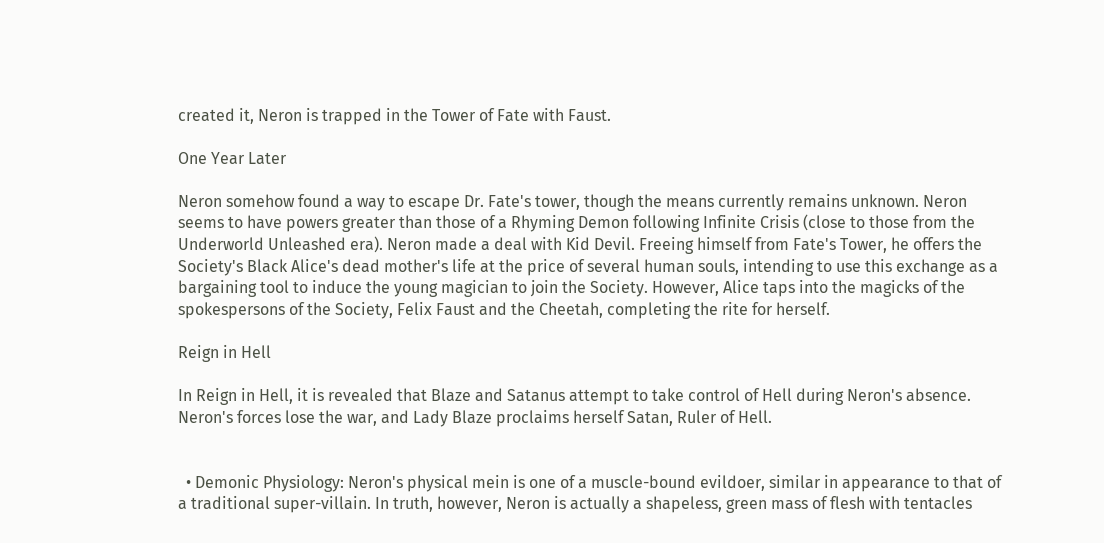created it, Neron is trapped in the Tower of Fate with Faust.

One Year Later

Neron somehow found a way to escape Dr. Fate's tower, though the means currently remains unknown. Neron seems to have powers greater than those of a Rhyming Demon following Infinite Crisis (close to those from the Underworld Unleashed era). Neron made a deal with Kid Devil. Freeing himself from Fate's Tower, he offers the Society's Black Alice's dead mother's life at the price of several human souls, intending to use this exchange as a bargaining tool to induce the young magician to join the Society. However, Alice taps into the magicks of the spokespersons of the Society, Felix Faust and the Cheetah, completing the rite for herself.

Reign in Hell

In Reign in Hell, it is revealed that Blaze and Satanus attempt to take control of Hell during Neron's absence. Neron's forces lose the war, and Lady Blaze proclaims herself Satan, Ruler of Hell.


  • Demonic Physiology: Neron's physical mein is one of a muscle-bound evildoer, similar in appearance to that of a traditional super-villain. In truth, however, Neron is actually a shapeless, green mass of flesh with tentacles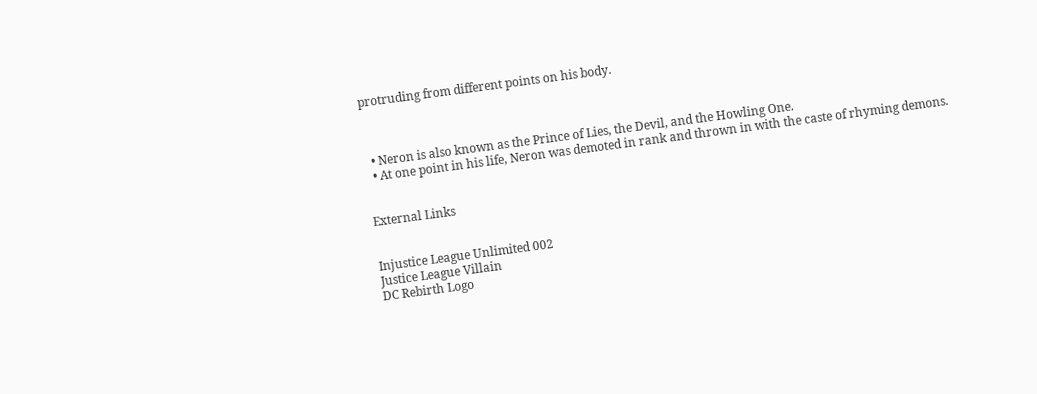protruding from different points on his body.



  • Neron is also known as the Prince of Lies, the Devil, and the Howling One.
  • At one point in his life, Neron was demoted in rank and thrown in with the caste of rhyming demons.


External Links


Injustice League Unlimited 002
Justice League Villain
DC Rebirth Logo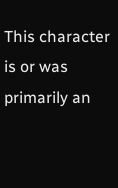This character is or was primarily an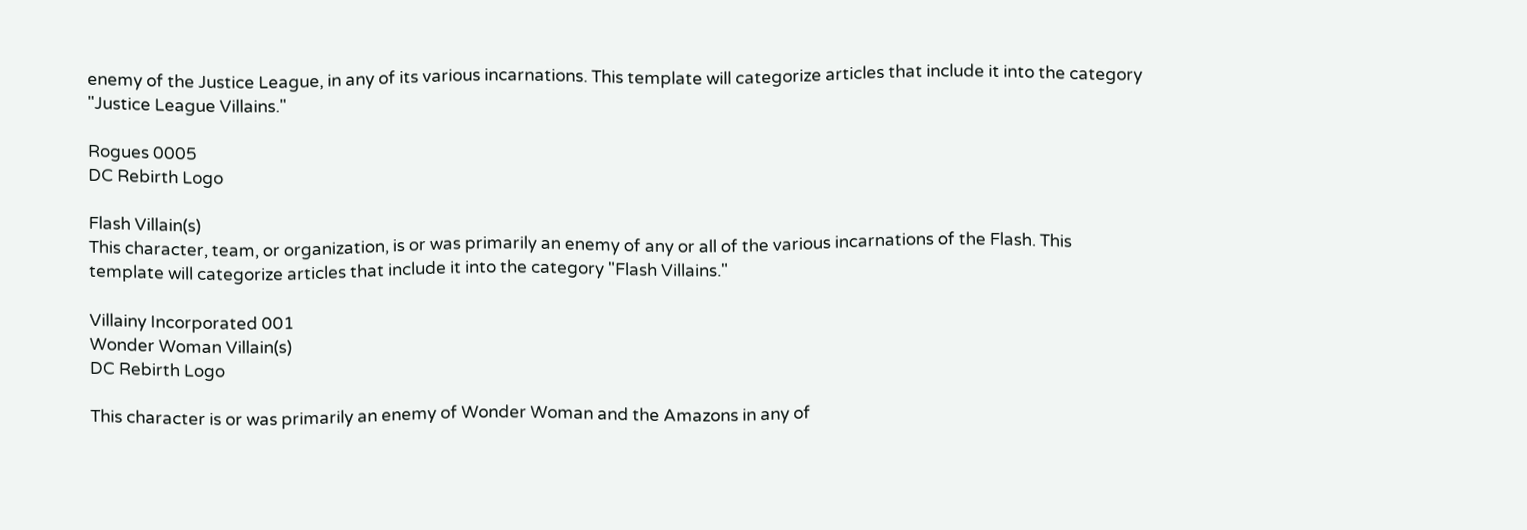enemy of the Justice League, in any of its various incarnations. This template will categorize articles that include it into the category "Justice League Villains."

Rogues 0005
DC Rebirth Logo

Flash Villain(s)
This character, team, or organization, is or was primarily an enemy of any or all of the various incarnations of the Flash. This template will categorize articles that include it into the category "Flash Villains."

Villainy Incorporated 001
Wonder Woman Villain(s)
DC Rebirth Logo

This character is or was primarily an enemy of Wonder Woman and the Amazons in any of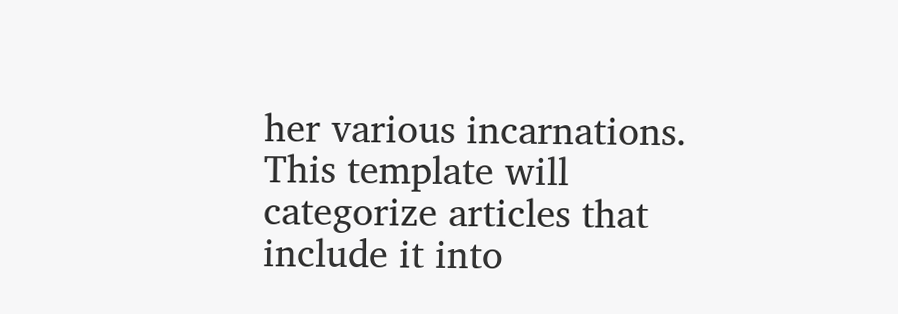her various incarnations. This template will categorize articles that include it into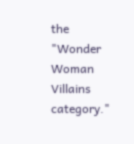the "Wonder Woman Villains category."